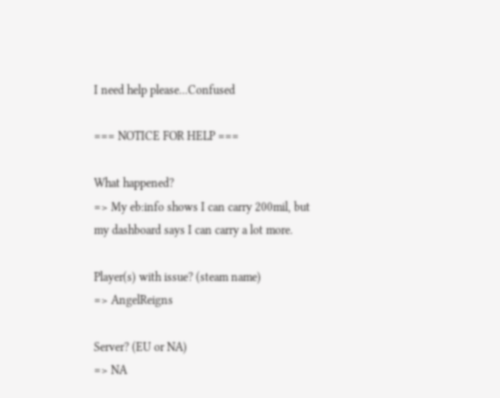I need help please...Confused

=== NOTICE FOR HELP ===

What happened?
=> My eb:info shows I can carry 200mil, but my dashboard says I can carry a lot more.

Player(s) with issue? (steam name)
=> AngelReigns

Server? (EU or NA)
=> NA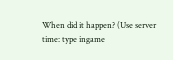When did it happen? (Use server time: type ingame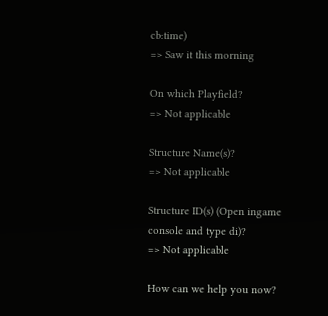cb:time)
=> Saw it this morning

On which Playfield?
=> Not applicable

Structure Name(s)?
=> Not applicable

Structure ID(s) (Open ingame console and type di)?
=> Not applicable

How can we help you now?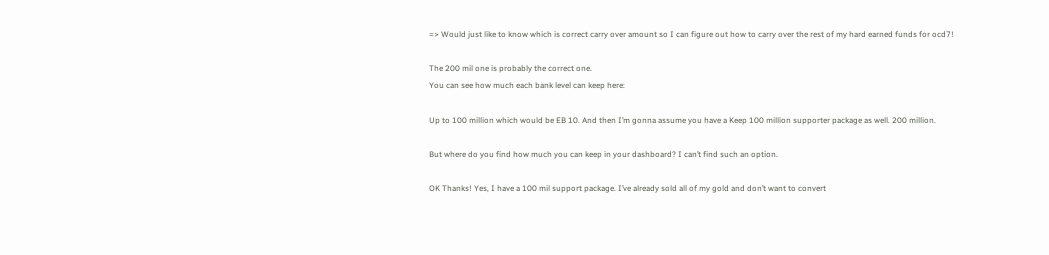=> Would just like to know which is correct carry over amount so I can figure out how to carry over the rest of my hard earned funds for ocd7!

The 200 mil one is probably the correct one.
You can see how much each bank level can keep here:

Up to 100 million which would be EB 10. And then I’m gonna assume you have a Keep 100 million supporter package as well. 200 million.

But where do you find how much you can keep in your dashboard? I can’t find such an option.

OK Thanks! Yes, I have a 100 mil support package. I’ve already sold all of my gold and don’t want to convert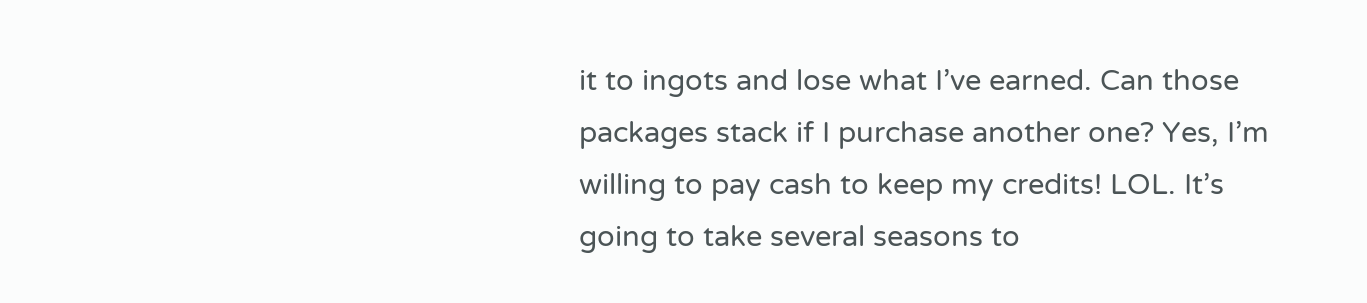it to ingots and lose what I’ve earned. Can those packages stack if I purchase another one? Yes, I’m willing to pay cash to keep my credits! LOL. It’s going to take several seasons to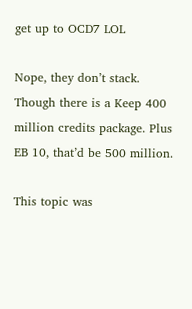get up to OCD7 LOL

Nope, they don’t stack.
Though there is a Keep 400 million credits package. Plus EB 10, that’d be 500 million.

This topic was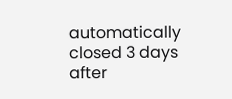automatically closed 3 days after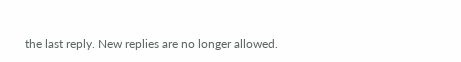the last reply. New replies are no longer allowed.